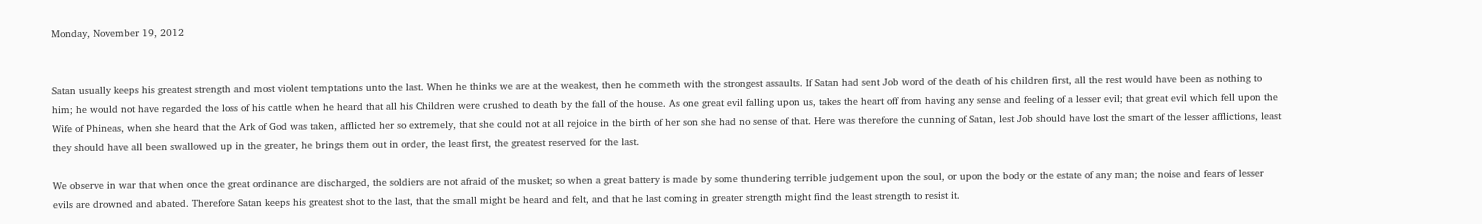Monday, November 19, 2012


Satan usually keeps his greatest strength and most violent temptations unto the last. When he thinks we are at the weakest, then he commeth with the strongest assaults. If Satan had sent Job word of the death of his children first, all the rest would have been as nothing to him; he would not have regarded the loss of his cattle when he heard that all his Children were crushed to death by the fall of the house. As one great evil falling upon us, takes the heart off from having any sense and feeling of a lesser evil; that great evil which fell upon the Wife of Phineas, when she heard that the Ark of God was taken, afflicted her so extremely, that she could not at all rejoice in the birth of her son she had no sense of that. Here was therefore the cunning of Satan, lest Job should have lost the smart of the lesser afflictions, least they should have all been swallowed up in the greater, he brings them out in order, the least first, the greatest reserved for the last.

We observe in war that when once the great ordinance are discharged, the soldiers are not afraid of the musket; so when a great battery is made by some thundering terrible judgement upon the soul, or upon the body or the estate of any man; the noise and fears of lesser evils are drowned and abated. Therefore Satan keeps his greatest shot to the last, that the small might be heard and felt, and that he last coming in greater strength might find the least strength to resist it.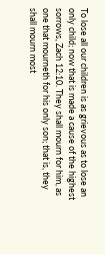To lose all our children is as grievous as to lose an only child; now that is made a cause of the highest sorrows, Zach 12:10. They shall mourn for him, as one that mourneth for his only son; that is, they shall mourn most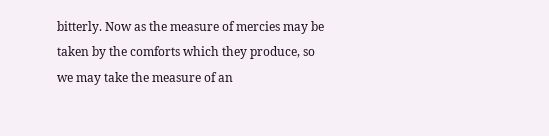bitterly. Now as the measure of mercies may be taken by the comforts which they produce, so we may take the measure of an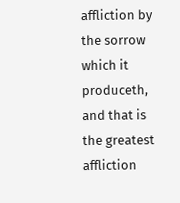affliction by the sorrow which it produceth, and that is the greatest affliction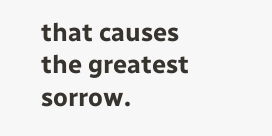that causes the greatest sorrow.